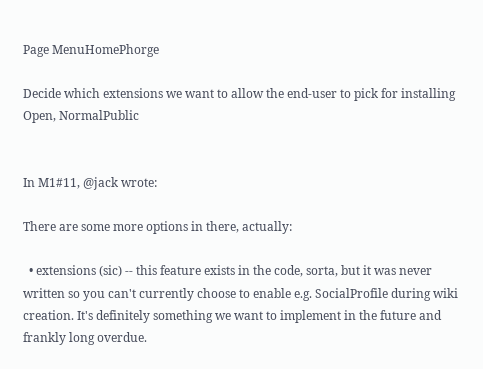Page MenuHomePhorge

Decide which extensions we want to allow the end-user to pick for installing
Open, NormalPublic


In M1#11, @jack wrote:

There are some more options in there, actually:

  • extensions (sic) -- this feature exists in the code, sorta, but it was never written so you can't currently choose to enable e.g. SocialProfile during wiki creation. It's definitely something we want to implement in the future and frankly long overdue.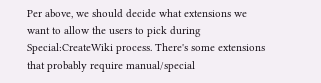Per above, we should decide what extensions we want to allow the users to pick during Special:CreateWiki process. There's some extensions that probably require manual/special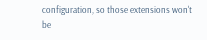configuration, so those extensions won't be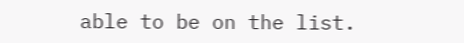able to be on the list.